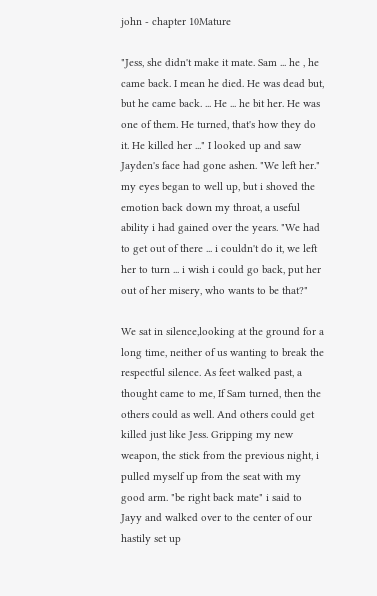john - chapter 10Mature

"Jess, she didn't make it mate. Sam ... he , he came back. I mean he died. He was dead but, but he came back. ... He ... he bit her. He was one of them. He turned, that's how they do it. He killed her ..." I looked up and saw Jayden's face had gone ashen. "We left her." my eyes began to well up, but i shoved the emotion back down my throat, a useful ability i had gained over the years. "We had to get out of there ... i couldn't do it, we left her to turn ... i wish i could go back, put her out of her misery, who wants to be that?"

We sat in silence,looking at the ground for a long time, neither of us wanting to break the respectful silence. As feet walked past, a thought came to me, If Sam turned, then the others could as well. And others could get killed just like Jess. Gripping my new weapon, the stick from the previous night, i pulled myself up from the seat with my good arm. "be right back mate" i said to Jayy and walked over to the center of our hastily set up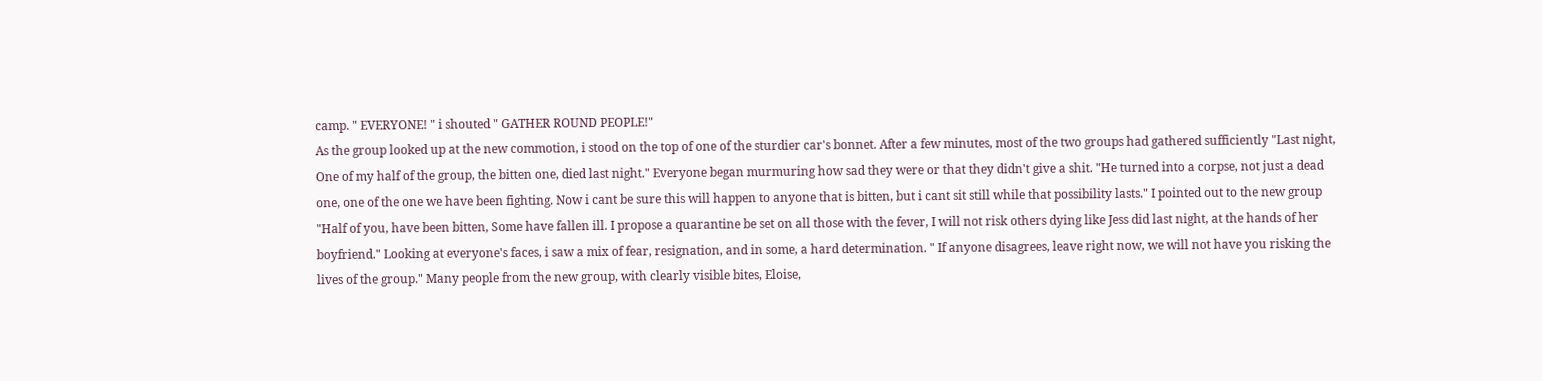camp. " EVERYONE! " i shouted " GATHER ROUND PEOPLE!"
As the group looked up at the new commotion, i stood on the top of one of the sturdier car's bonnet. After a few minutes, most of the two groups had gathered sufficiently "Last night, One of my half of the group, the bitten one, died last night." Everyone began murmuring how sad they were or that they didn't give a shit. "He turned into a corpse, not just a dead one, one of the one we have been fighting. Now i cant be sure this will happen to anyone that is bitten, but i cant sit still while that possibility lasts." I pointed out to the new group "Half of you, have been bitten, Some have fallen ill. I propose a quarantine be set on all those with the fever, I will not risk others dying like Jess did last night, at the hands of her boyfriend." Looking at everyone's faces, i saw a mix of fear, resignation, and in some, a hard determination. " If anyone disagrees, leave right now, we will not have you risking the lives of the group." Many people from the new group, with clearly visible bites, Eloise,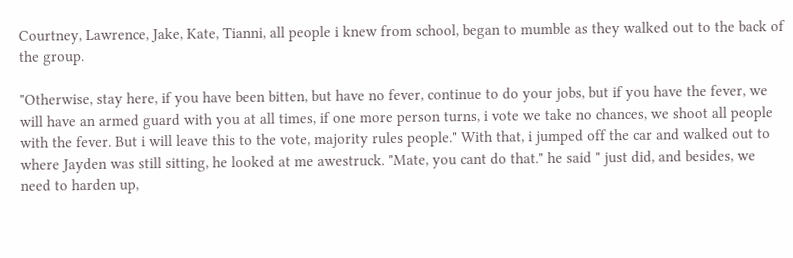Courtney, Lawrence, Jake, Kate, Tianni, all people i knew from school, began to mumble as they walked out to the back of the group.

"Otherwise, stay here, if you have been bitten, but have no fever, continue to do your jobs, but if you have the fever, we will have an armed guard with you at all times, if one more person turns, i vote we take no chances, we shoot all people with the fever. But i will leave this to the vote, majority rules people." With that, i jumped off the car and walked out to where Jayden was still sitting, he looked at me awestruck. "Mate, you cant do that." he said " just did, and besides, we need to harden up,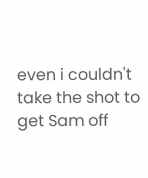even i couldn't take the shot to get Sam off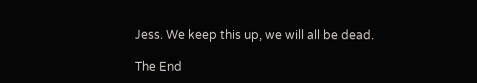Jess. We keep this up, we will all be dead.

The End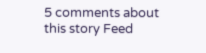5 comments about this story Feed